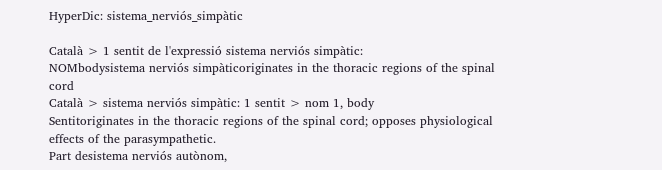HyperDic: sistema_nerviós_simpàtic

Català > 1 sentit de l'expressió sistema nerviós simpàtic:
NOMbodysistema nerviós simpàticoriginates in the thoracic regions of the spinal cord
Català > sistema nerviós simpàtic: 1 sentit > nom 1, body
Sentitoriginates in the thoracic regions of the spinal cord; opposes physiological effects of the parasympathetic.
Part desistema nerviós autònom,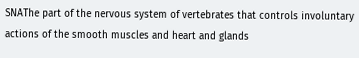SNAThe part of the nervous system of vertebrates that controls involuntary actions of the smooth muscles and heart and glands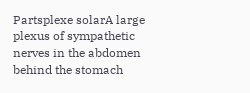Partsplexe solarA large plexus of sympathetic nerves in the abdomen behind the stomach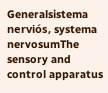Generalsistema nerviós, systema nervosumThe sensory and control apparatus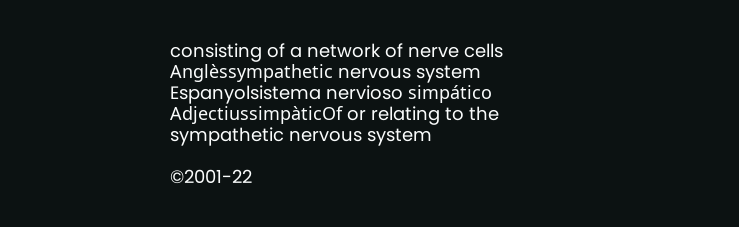consisting of a network of nerve cells
Anglèssympathetic nervous system
Espanyolsistema nervioso simpático
AdjectiussimpàticOf or relating to the sympathetic nervous system

©2001-22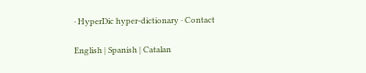· HyperDic hyper-dictionary · Contact

English | Spanish | Catalan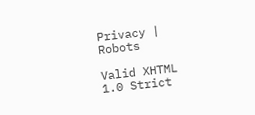Privacy | Robots

Valid XHTML 1.0 Strict